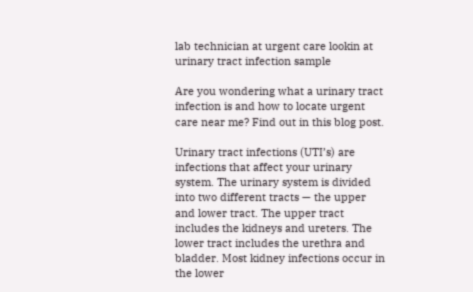lab technician at urgent care lookin at urinary tract infection sample

Are you wondering what a urinary tract infection is and how to locate urgent care near me? Find out in this blog post.

Urinary tract infections (UTI’s) are infections that affect your urinary system. The urinary system is divided into two different tracts — the upper and lower tract. The upper tract includes the kidneys and ureters. The lower tract includes the urethra and bladder. Most kidney infections occur in the lower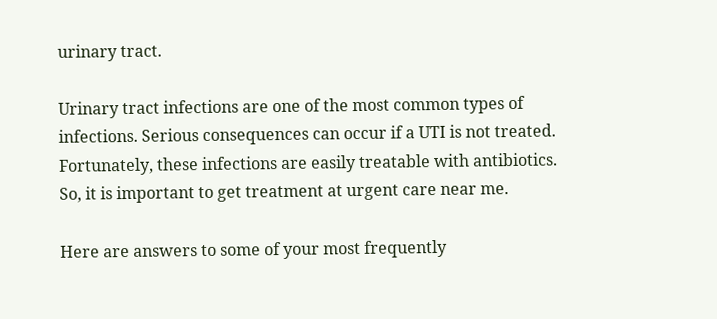urinary tract.

Urinary tract infections are one of the most common types of infections. Serious consequences can occur if a UTI is not treated. Fortunately, these infections are easily treatable with antibiotics. So, it is important to get treatment at urgent care near me.

Here are answers to some of your most frequently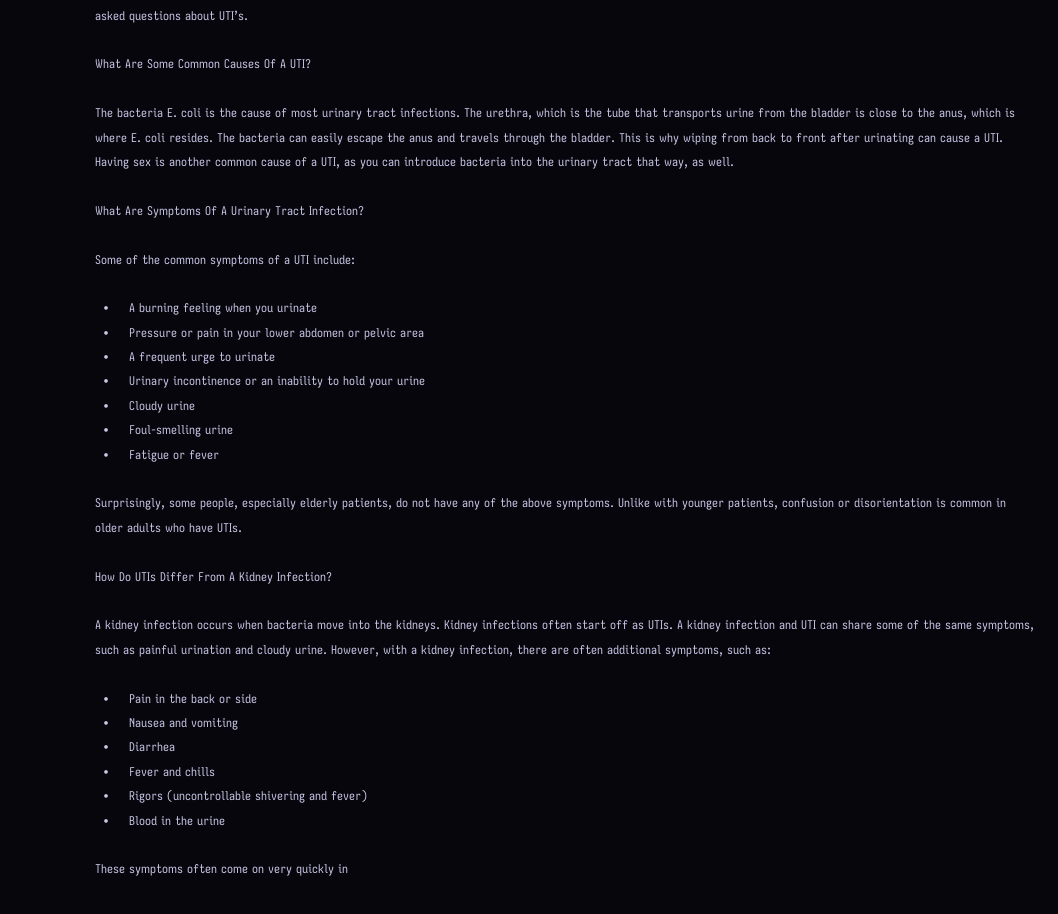asked questions about UTI’s.

What Are Some Common Causes Of A UTI?

The bacteria E. coli is the cause of most urinary tract infections. The urethra, which is the tube that transports urine from the bladder is close to the anus, which is where E. coli resides. The bacteria can easily escape the anus and travels through the bladder. This is why wiping from back to front after urinating can cause a UTI. Having sex is another common cause of a UTI, as you can introduce bacteria into the urinary tract that way, as well.

What Are Symptoms Of A Urinary Tract Infection?

Some of the common symptoms of a UTI include:

  •     A burning feeling when you urinate
  •     Pressure or pain in your lower abdomen or pelvic area
  •     A frequent urge to urinate
  •     Urinary incontinence or an inability to hold your urine
  •     Cloudy urine
  •     Foul-smelling urine
  •     Fatigue or fever

Surprisingly, some people, especially elderly patients, do not have any of the above symptoms. Unlike with younger patients, confusion or disorientation is common in older adults who have UTIs.

How Do UTIs Differ From A Kidney Infection?

A kidney infection occurs when bacteria move into the kidneys. Kidney infections often start off as UTIs. A kidney infection and UTI can share some of the same symptoms, such as painful urination and cloudy urine. However, with a kidney infection, there are often additional symptoms, such as:

  •     Pain in the back or side
  •     Nausea and vomiting
  •     Diarrhea
  •     Fever and chills
  •     Rigors (uncontrollable shivering and fever)
  •     Blood in the urine

These symptoms often come on very quickly in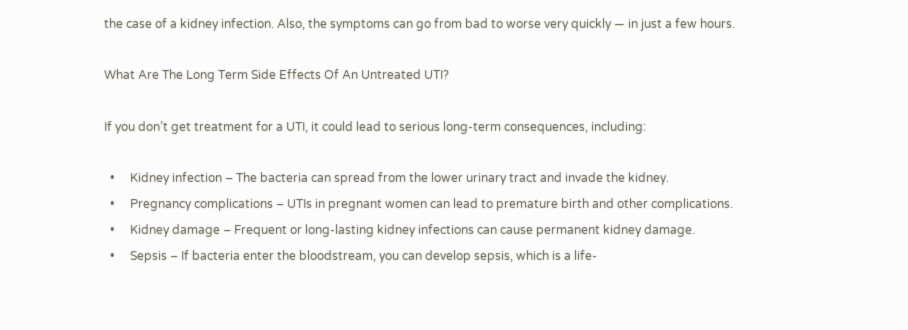the case of a kidney infection. Also, the symptoms can go from bad to worse very quickly — in just a few hours.

What Are The Long Term Side Effects Of An Untreated UTI?

If you don’t get treatment for a UTI, it could lead to serious long-term consequences, including:

  •     Kidney infection – The bacteria can spread from the lower urinary tract and invade the kidney.
  •     Pregnancy complications – UTIs in pregnant women can lead to premature birth and other complications.
  •     Kidney damage – Frequent or long-lasting kidney infections can cause permanent kidney damage.
  •     Sepsis – If bacteria enter the bloodstream, you can develop sepsis, which is a life-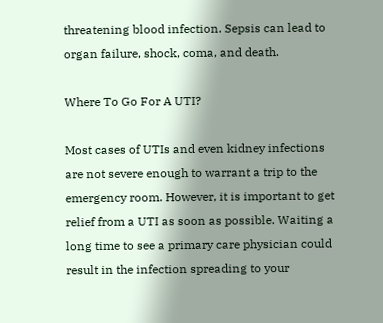threatening blood infection. Sepsis can lead to organ failure, shock, coma, and death.

Where To Go For A UTI?

Most cases of UTIs and even kidney infections are not severe enough to warrant a trip to the emergency room. However, it is important to get relief from a UTI as soon as possible. Waiting a long time to see a primary care physician could result in the infection spreading to your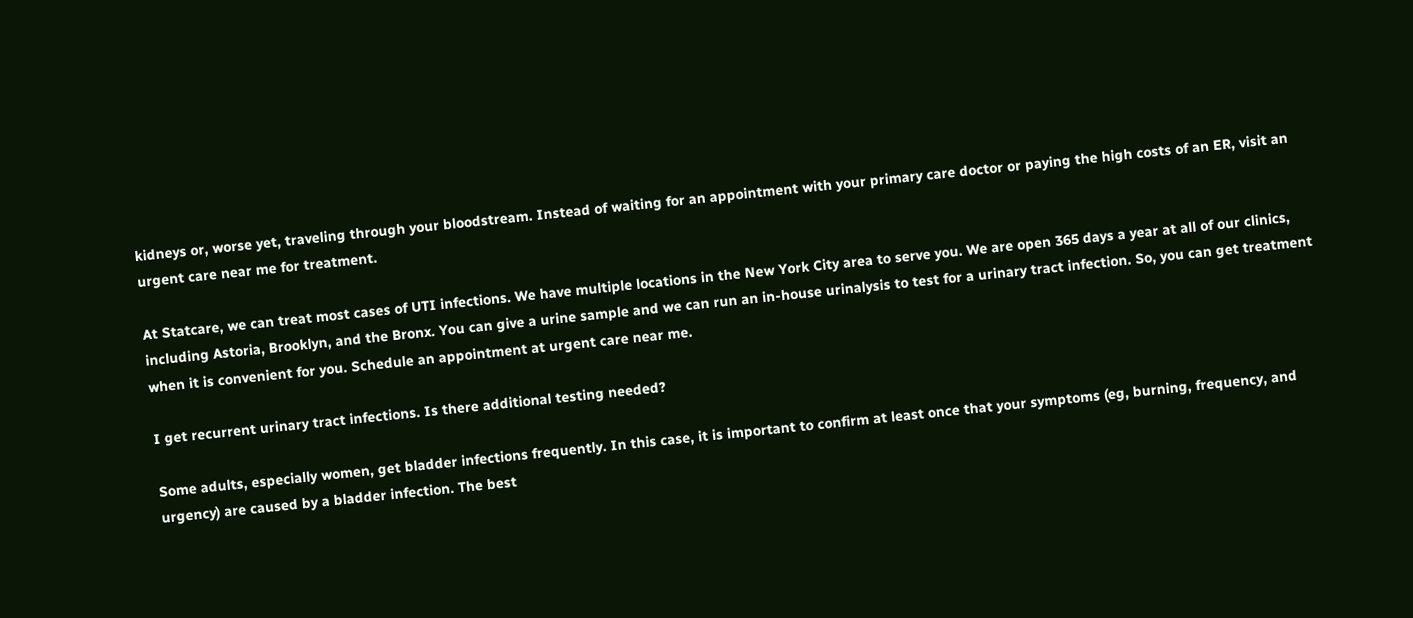kidneys or, worse yet, traveling through your bloodstream. Instead of waiting for an appointment with your primary care doctor or paying the high costs of an ER, visit an urgent care near me for treatment.

At Statcare, we can treat most cases of UTI infections. We have multiple locations in the New York City area to serve you. We are open 365 days a year at all of our clinics, including Astoria, Brooklyn, and the Bronx. You can give a urine sample and we can run an in-house urinalysis to test for a urinary tract infection. So, you can get treatment when it is convenient for you. Schedule an appointment at urgent care near me.

I get recurrent urinary tract infections. Is there additional testing needed?

Some adults, especially women, get bladder infections frequently. In this case, it is important to confirm at least once that your symptoms (eg, burning, frequency, and urgency) are caused by a bladder infection. The best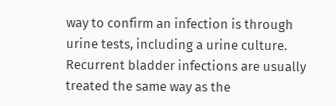way to confirm an infection is through urine tests, including a urine culture. Recurrent bladder infections are usually treated the same way as the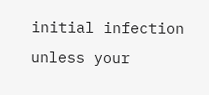initial infection unless your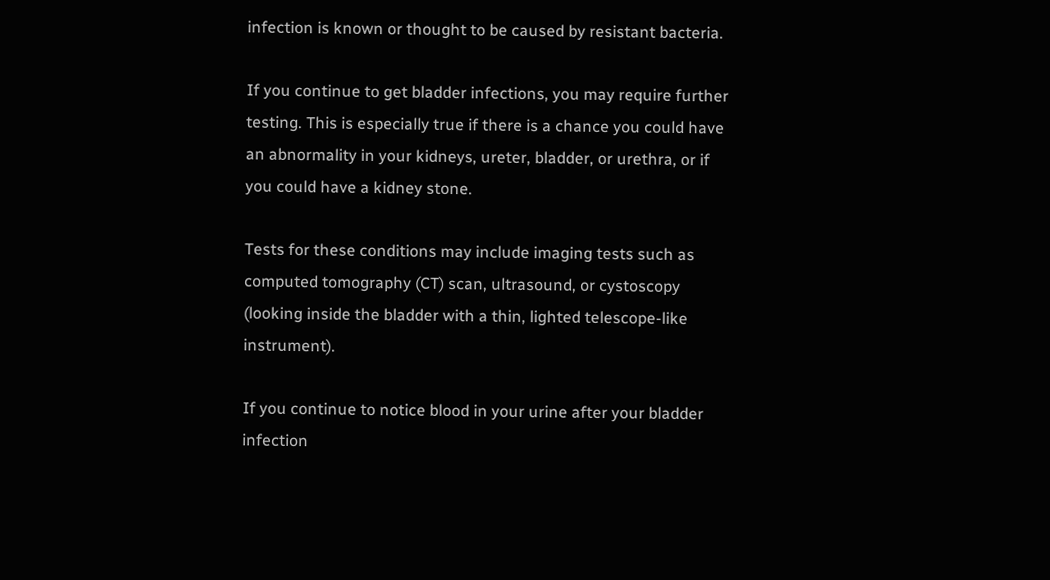infection is known or thought to be caused by resistant bacteria.

If you continue to get bladder infections, you may require further testing. This is especially true if there is a chance you could have an abnormality in your kidneys, ureter, bladder, or urethra, or if you could have a kidney stone.

Tests for these conditions may include imaging tests such as computed tomography (CT) scan, ultrasound, or cystoscopy (looking inside the bladder with a thin, lighted telescope-like instrument).

If you continue to notice blood in your urine after your bladder infection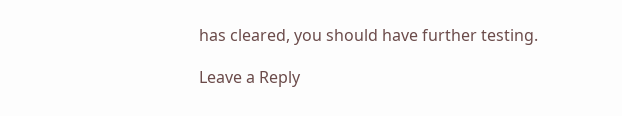has cleared, you should have further testing.

Leave a Reply